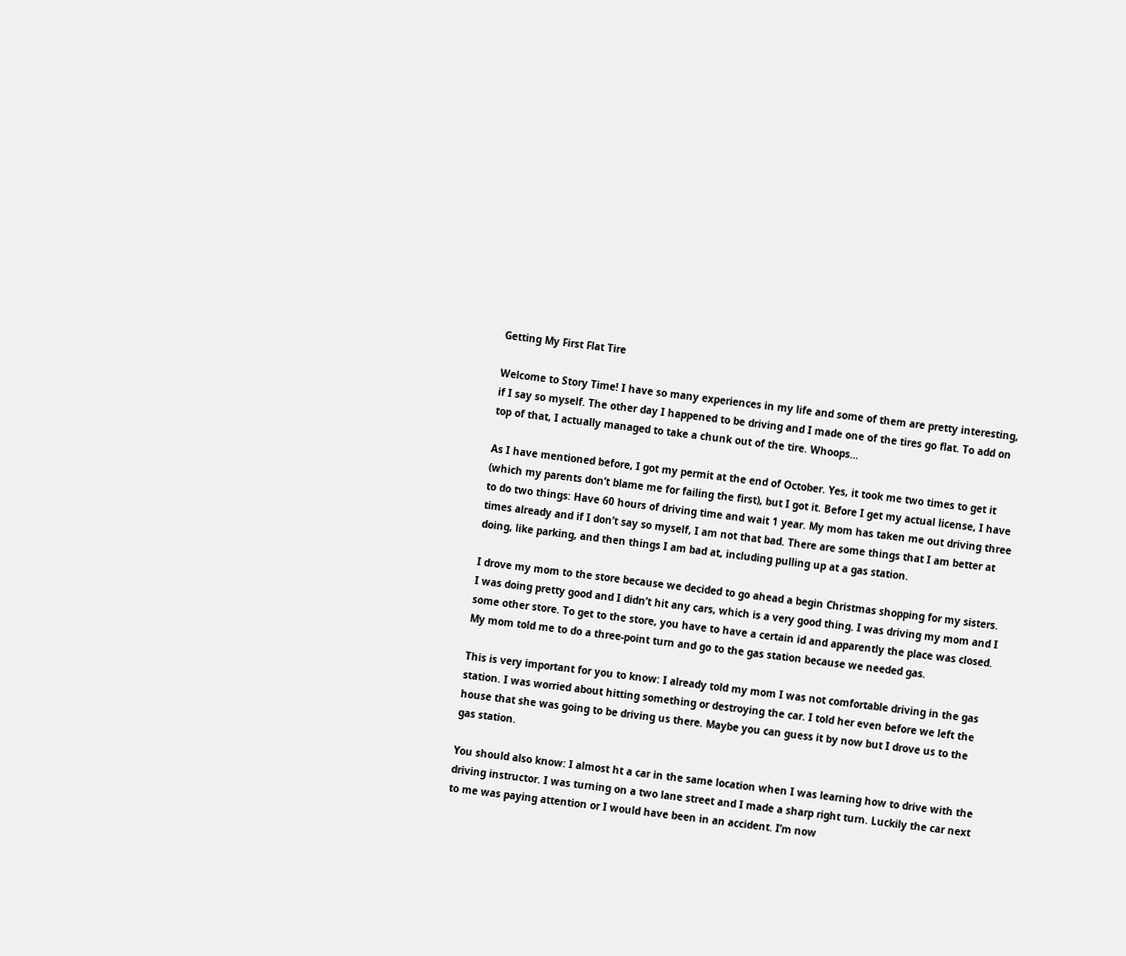Getting My First Flat Tire

Welcome to Story Time! I have so many experiences in my life and some of them are pretty interesting, if I say so myself. The other day I happened to be driving and I made one of the tires go flat. To add on top of that, I actually managed to take a chunk out of the tire. Whoops…

As I have mentioned before, I got my permit at the end of October. Yes, it took me two times to get it (which my parents don’t blame me for failing the first), but I got it. Before I get my actual license, I have to do two things: Have 60 hours of driving time and wait 1 year. My mom has taken me out driving three times already and if I don’t say so myself, I am not that bad. There are some things that I am better at doing, like parking, and then things I am bad at, including pulling up at a gas station.

I drove my mom to the store because we decided to go ahead a begin Christmas shopping for my sisters. I was doing pretty good and I didn’t hit any cars, which is a very good thing. I was driving my mom and I some other store. To get to the store, you have to have a certain id and apparently the place was closed. My mom told me to do a three-point turn and go to the gas station because we needed gas.

This is very important for you to know: I already told my mom I was not comfortable driving in the gas station. I was worried about hitting something or destroying the car. I told her even before we left the house that she was going to be driving us there. Maybe you can guess it by now but I drove us to the gas station.

You should also know: I almost ht a car in the same location when I was learning how to drive with the driving instructor. I was turning on a two lane street and I made a sharp right turn. Luckily the car next to me was paying attention or I would have been in an accident. I’m now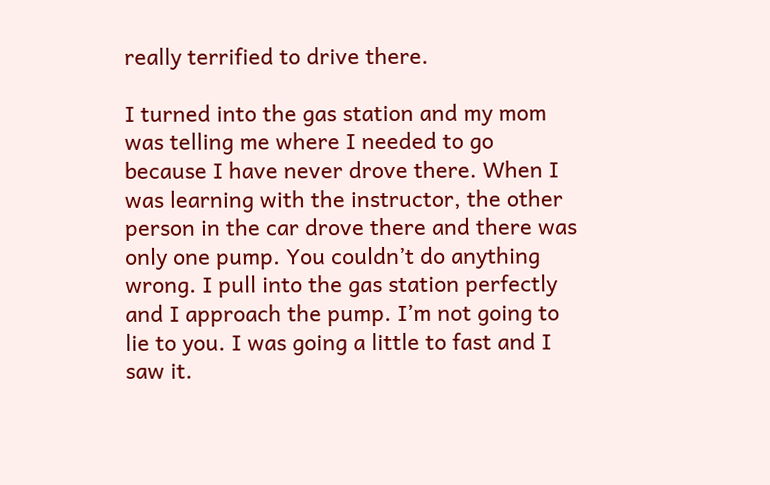really terrified to drive there.

I turned into the gas station and my mom was telling me where I needed to go because I have never drove there. When I was learning with the instructor, the other person in the car drove there and there was only one pump. You couldn’t do anything wrong. I pull into the gas station perfectly and I approach the pump. I’m not going to lie to you. I was going a little to fast and I saw it.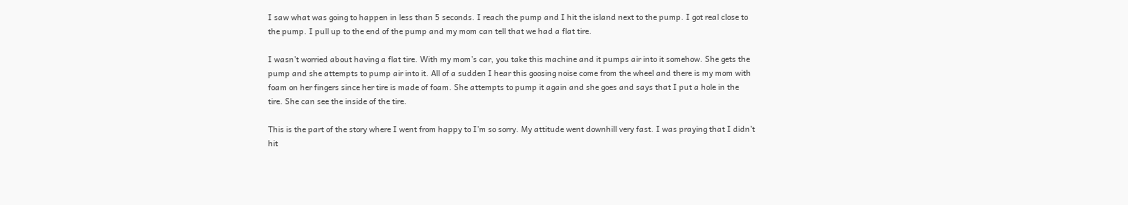I saw what was going to happen in less than 5 seconds. I reach the pump and I hit the island next to the pump. I got real close to the pump. I pull up to the end of the pump and my mom can tell that we had a flat tire.

I wasn’t worried about having a flat tire. With my mom’s car, you take this machine and it pumps air into it somehow. She gets the pump and she attempts to pump air into it. All of a sudden I hear this goosing noise come from the wheel and there is my mom with foam on her fingers since her tire is made of foam. She attempts to pump it again and she goes and says that I put a hole in the tire. She can see the inside of the tire.

This is the part of the story where I went from happy to I’m so sorry. My attitude went downhill very fast. I was praying that I didn’t hit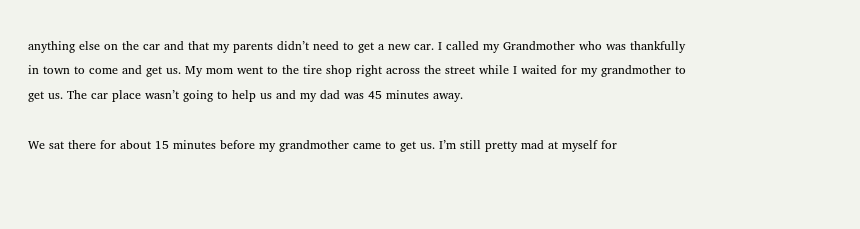anything else on the car and that my parents didn’t need to get a new car. I called my Grandmother who was thankfully in town to come and get us. My mom went to the tire shop right across the street while I waited for my grandmother to get us. The car place wasn’t going to help us and my dad was 45 minutes away.

We sat there for about 15 minutes before my grandmother came to get us. I’m still pretty mad at myself for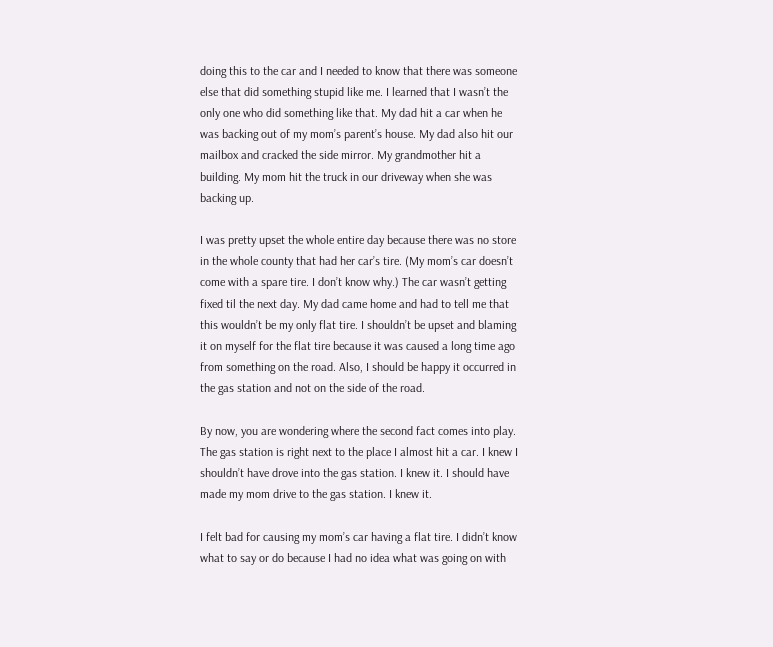doing this to the car and I needed to know that there was someone else that did something stupid like me. I learned that I wasn’t the only one who did something like that. My dad hit a car when he was backing out of my mom’s parent’s house. My dad also hit our mailbox and cracked the side mirror. My grandmother hit a building. My mom hit the truck in our driveway when she was backing up.

I was pretty upset the whole entire day because there was no store in the whole county that had her car’s tire. (My mom’s car doesn’t come with a spare tire. I don’t know why.) The car wasn’t getting fixed til the next day. My dad came home and had to tell me that this wouldn’t be my only flat tire. I shouldn’t be upset and blaming it on myself for the flat tire because it was caused a long time ago from something on the road. Also, I should be happy it occurred in the gas station and not on the side of the road.

By now, you are wondering where the second fact comes into play. The gas station is right next to the place I almost hit a car. I knew I shouldn’t have drove into the gas station. I knew it. I should have made my mom drive to the gas station. I knew it.

I felt bad for causing my mom’s car having a flat tire. I didn’t know what to say or do because I had no idea what was going on with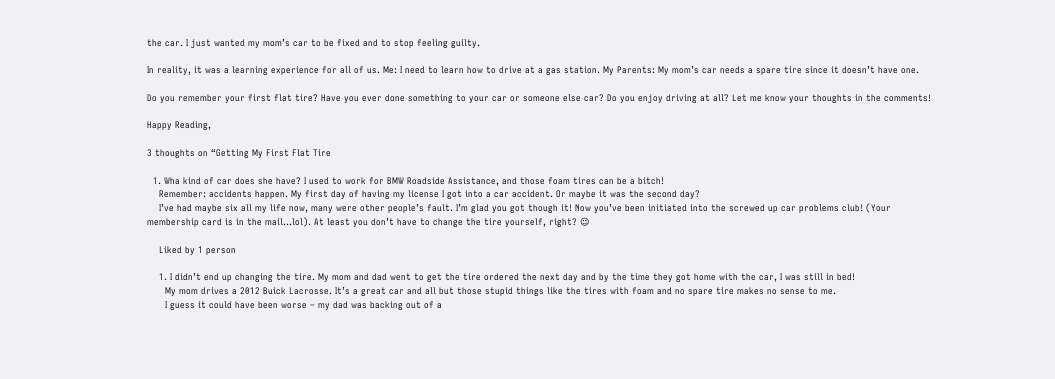the car. I just wanted my mom’s car to be fixed and to stop feeling guilty.

In reality, it was a learning experience for all of us. Me: I need to learn how to drive at a gas station. My Parents: My mom’s car needs a spare tire since it doesn’t have one.

Do you remember your first flat tire? Have you ever done something to your car or someone else car? Do you enjoy driving at all? Let me know your thoughts in the comments!

Happy Reading,

3 thoughts on “Getting My First Flat Tire

  1. Wha kind of car does she have? I used to work for BMW Roadside Assistance, and those foam tires can be a bitch!
    Remember: accidents happen. My first day of having my license I got into a car accident. Or maybe it was the second day?
    I’ve had maybe six all my life now, many were other people’s fault. I’m glad you got though it! Now you’ve been initiated into the screwed up car problems club! (Your membership card is in the mail…lol). At least you don’t have to change the tire yourself, right? 😉

    Liked by 1 person

    1. I didn’t end up changing the tire. My mom and dad went to get the tire ordered the next day and by the time they got home with the car, I was still in bed!
      My mom drives a 2012 Buick Lacrosse. It’s a great car and all but those stupid things like the tires with foam and no spare tire makes no sense to me.
      I guess it could have been worse – my dad was backing out of a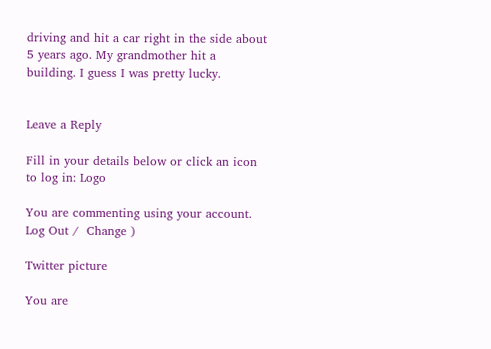driving and hit a car right in the side about 5 years ago. My grandmother hit a building. I guess I was pretty lucky.


Leave a Reply

Fill in your details below or click an icon to log in: Logo

You are commenting using your account. Log Out /  Change )

Twitter picture

You are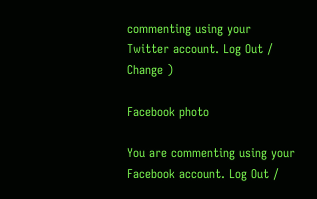commenting using your Twitter account. Log Out /  Change )

Facebook photo

You are commenting using your Facebook account. Log Out /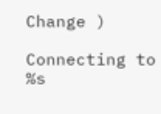Change )

Connecting to %s